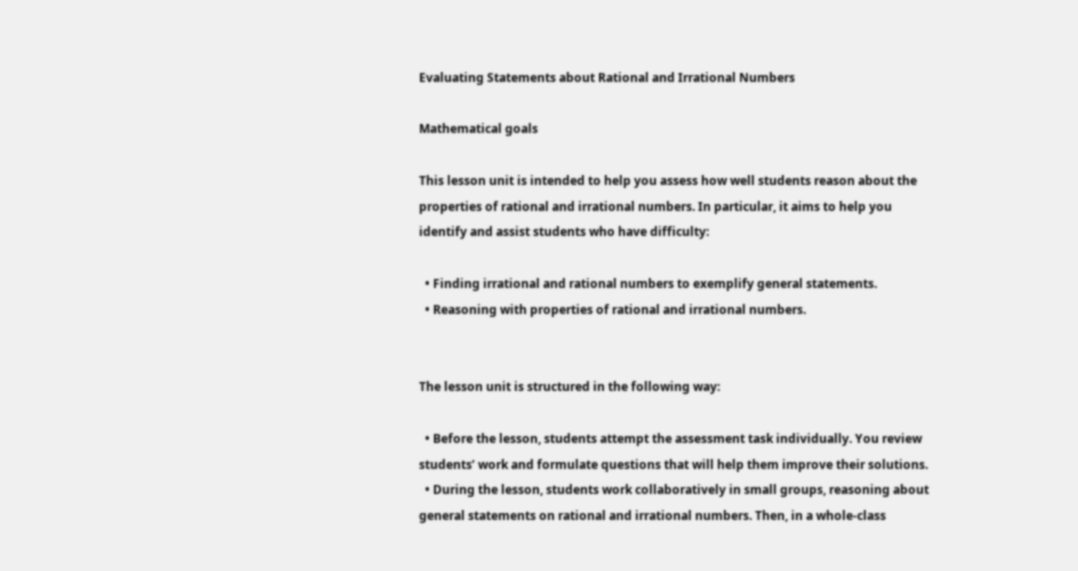Evaluating Statements about Rational and Irrational Numbers

Mathematical goals

This lesson unit is intended to help you assess how well students reason about the properties of rational and irrational numbers. In particular, it aims to help you identify and assist students who have difficulty:

  • Finding irrational and rational numbers to exemplify general statements.
  • Reasoning with properties of rational and irrational numbers.


The lesson unit is structured in the following way:

  • Before the lesson, students attempt the assessment task individually. You review students’ work and formulate questions that will help them improve their solutions.
  • During the lesson, students work collaboratively in small groups, reasoning about general statements on rational and irrational numbers. Then, in a whole-class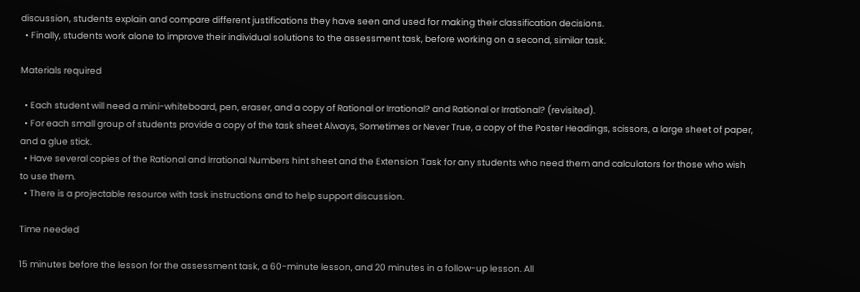discussion, students explain and compare different justifications they have seen and used for making their classification decisions.
  • Finally, students work alone to improve their individual solutions to the assessment task, before working on a second, similar task.

Materials required

  • Each student will need a mini-whiteboard, pen, eraser, and a copy of Rational or Irrational? and Rational or Irrational? (revisited).
  • For each small group of students provide a copy of the task sheet Always, Sometimes or Never True, a copy of the Poster Headings, scissors, a large sheet of paper, and a glue stick.
  • Have several copies of the Rational and Irrational Numbers hint sheet and the Extension Task for any students who need them and calculators for those who wish to use them.
  • There is a projectable resource with task instructions and to help support discussion.

Time needed

15 minutes before the lesson for the assessment task, a 60-minute lesson, and 20 minutes in a follow-up lesson. All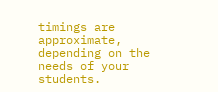timings are approximate, depending on the needs of your students.